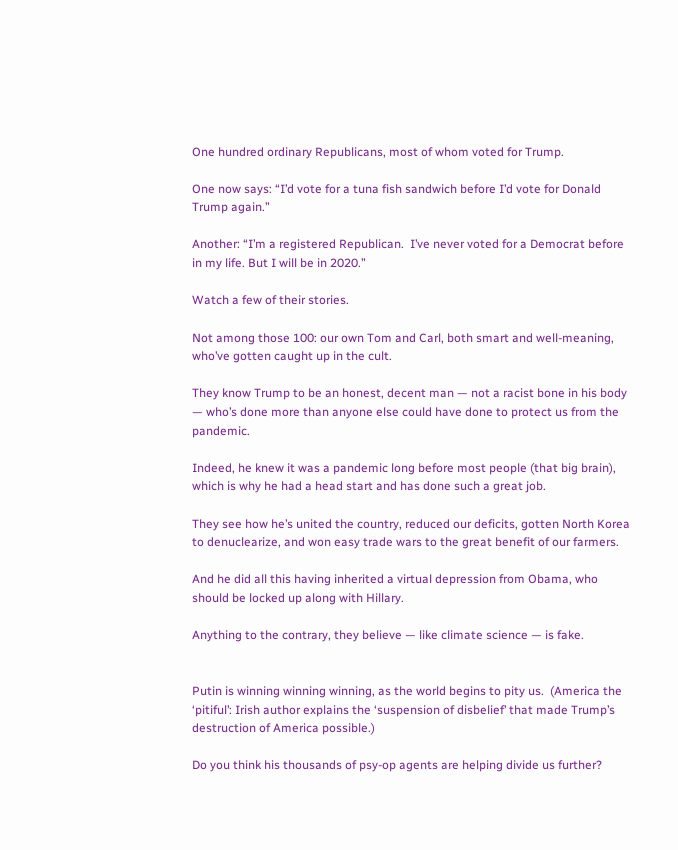One hundred ordinary Republicans, most of whom voted for Trump.

One now says: “I’d vote for a tuna fish sandwich before I’d vote for Donald Trump again.”

Another: “I’m a registered Republican.  I’ve never voted for a Democrat before in my life. But I will be in 2020.”

Watch a few of their stories.

Not among those 100: our own Tom and Carl, both smart and well-meaning, who’ve gotten caught up in the cult.

They know Trump to be an honest, decent man — not a racist bone in his body — who’s done more than anyone else could have done to protect us from the pandemic.

Indeed, he knew it was a pandemic long before most people (that big brain), which is why he had a head start and has done such a great job.

They see how he’s united the country, reduced our deficits, gotten North Korea to denuclearize, and won easy trade wars to the great benefit of our farmers.

And he did all this having inherited a virtual depression from Obama, who should be locked up along with Hillary.

Anything to the contrary, they believe — like climate science — is fake.


Putin is winning winning winning, as the world begins to pity us.  (America the ‘pitiful’: Irish author explains the ‘suspension of disbelief’ that made Trump’s destruction of America possible.)

Do you think his thousands of psy-op agents are helping divide us further?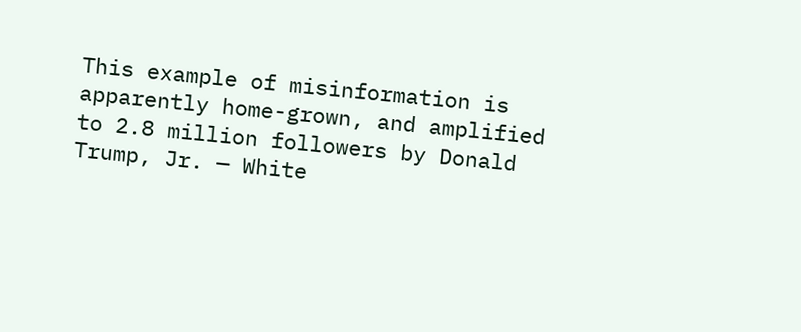This example of misinformation is apparently home-grown, and amplified to 2.8 million followers by Donald Trump, Jr. — White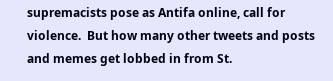supremacists pose as Antifa online, call for violence.  But how many other tweets and posts and memes get lobbed in from St.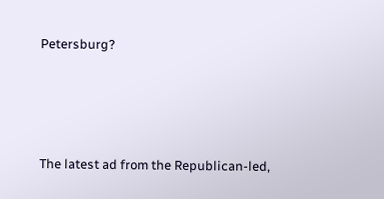Petersburg?




The latest ad from the Republican-led,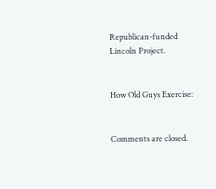Republican-funded Lincoln Project.


How Old Guys Exercise:


Comments are closed.